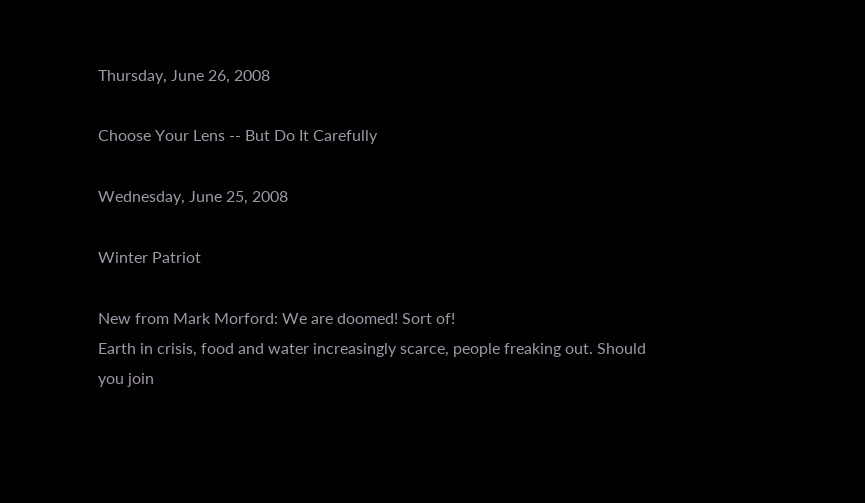Thursday, June 26, 2008

Choose Your Lens -- But Do It Carefully

Wednesday, June 25, 2008

Winter Patriot

New from Mark Morford: We are doomed! Sort of!
Earth in crisis, food and water increasingly scarce, people freaking out. Should you join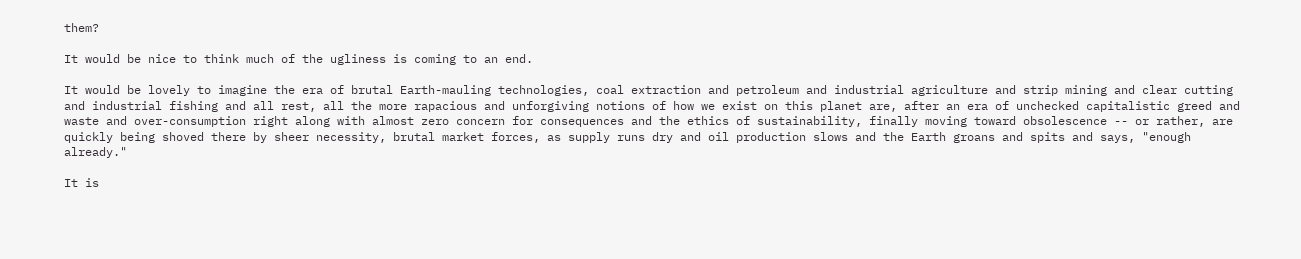them?

It would be nice to think much of the ugliness is coming to an end.

It would be lovely to imagine the era of brutal Earth-mauling technologies, coal extraction and petroleum and industrial agriculture and strip mining and clear cutting and industrial fishing and all rest, all the more rapacious and unforgiving notions of how we exist on this planet are, after an era of unchecked capitalistic greed and waste and over-consumption right along with almost zero concern for consequences and the ethics of sustainability, finally moving toward obsolescence -- or rather, are quickly being shoved there by sheer necessity, brutal market forces, as supply runs dry and oil production slows and the Earth groans and spits and says, "enough already."

It is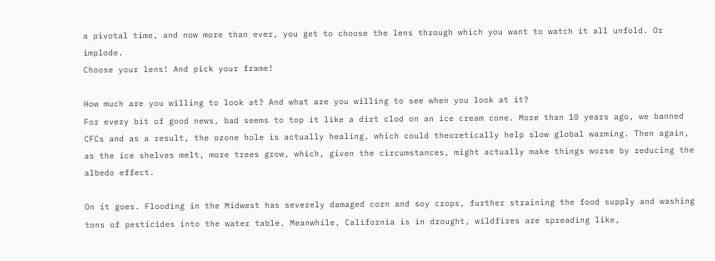a pivotal time, and now more than ever, you get to choose the lens through which you want to watch it all unfold. Or implode.
Choose your lens! And pick your frame!

How much are you willing to look at? And what are you willing to see when you look at it?
For every bit of good news, bad seems to top it like a dirt clod on an ice cream cone. More than 10 years ago, we banned CFCs and as a result, the ozone hole is actually healing, which could theoretically help slow global warming. Then again, as the ice shelves melt, more trees grow, which, given the circumstances, might actually make things worse by reducing the albedo effect.

On it goes. Flooding in the Midwest has severely damaged corn and soy crops, further straining the food supply and washing tons of pesticides into the water table. Meanwhile, California is in drought, wildfires are spreading like,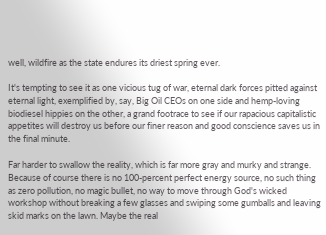well, wildfire as the state endures its driest spring ever.

It's tempting to see it as one vicious tug of war, eternal dark forces pitted against eternal light, exemplified by, say, Big Oil CEOs on one side and hemp-loving biodiesel hippies on the other, a grand footrace to see if our rapacious capitalistic appetites will destroy us before our finer reason and good conscience saves us in the final minute.

Far harder to swallow the reality, which is far more gray and murky and strange. Because of course there is no 100-percent perfect energy source, no such thing as zero pollution, no magic bullet, no way to move through God's wicked workshop without breaking a few glasses and swiping some gumballs and leaving skid marks on the lawn. Maybe the real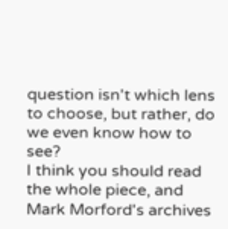question isn't which lens to choose, but rather, do we even know how to see?
I think you should read the whole piece, and Mark Morford's archives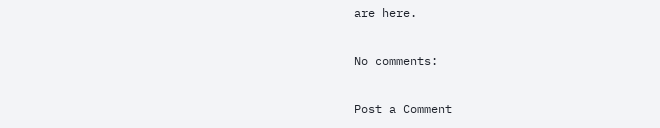are here.

No comments:

Post a Comment